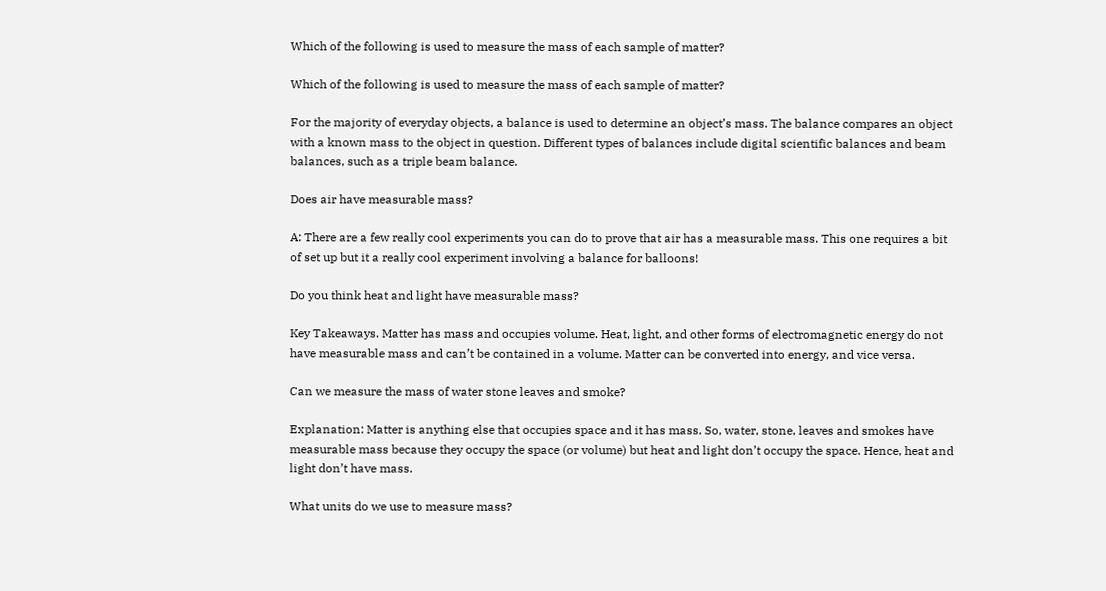Which of the following is used to measure the mass of each sample of matter?

Which of the following is used to measure the mass of each sample of matter?

For the majority of everyday objects, a balance is used to determine an object’s mass. The balance compares an object with a known mass to the object in question. Different types of balances include digital scientific balances and beam balances, such as a triple beam balance.

Does air have measurable mass?

A: There are a few really cool experiments you can do to prove that air has a measurable mass. This one requires a bit of set up but it a really cool experiment involving a balance for balloons!

Do you think heat and light have measurable mass?

Key Takeaways. Matter has mass and occupies volume. Heat, light, and other forms of electromagnetic energy do not have measurable mass and can’t be contained in a volume. Matter can be converted into energy, and vice versa.

Can we measure the mass of water stone leaves and smoke?

Explanation: Matter is anything else that occupies space and it has mass. So, water, stone, leaves and smokes have measurable mass because they occupy the space (or volume) but heat and light don’t occupy the space. Hence, heat and light don’t have mass.

What units do we use to measure mass?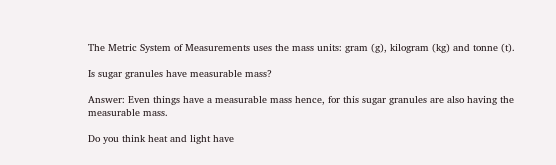The Metric System of Measurements uses the mass units: gram (g), kilogram (kg) and tonne (t).

Is sugar granules have measurable mass?

Answer: Even things have a measurable mass hence, for this sugar granules are also having the measurable mass.

Do you think heat and light have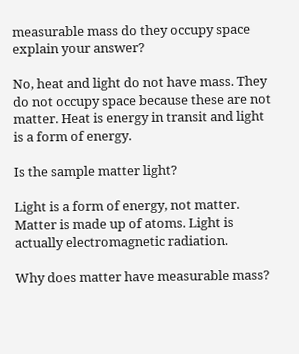measurable mass do they occupy space explain your answer?

No, heat and light do not have mass. They do not occupy space because these are not matter. Heat is energy in transit and light is a form of energy.

Is the sample matter light?

Light is a form of energy, not matter. Matter is made up of atoms. Light is actually electromagnetic radiation.

Why does matter have measurable mass?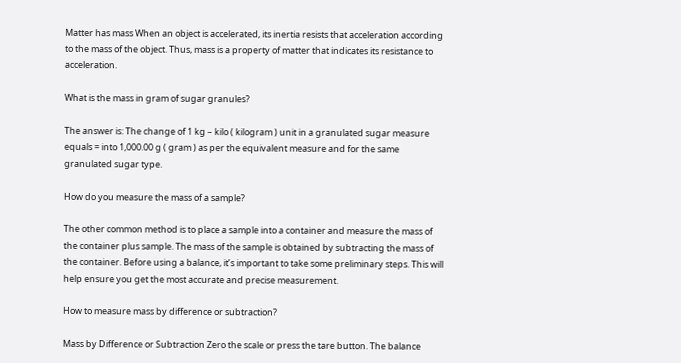Matter has mass When an object is accelerated, its inertia resists that acceleration according to the mass of the object. Thus, mass is a property of matter that indicates its resistance to acceleration.

What is the mass in gram of sugar granules?

The answer is: The change of 1 kg – kilo ( kilogram ) unit in a granulated sugar measure equals = into 1,000.00 g ( gram ) as per the equivalent measure and for the same granulated sugar type.

How do you measure the mass of a sample?

The other common method is to place a sample into a container and measure the mass of the container plus sample. The mass of the sample is obtained by subtracting the mass of the container. Before using a balance, it’s important to take some preliminary steps. This will help ensure you get the most accurate and precise measurement.

How to measure mass by difference or subtraction?

Mass by Difference or Subtraction Zero the scale or press the tare button. The balance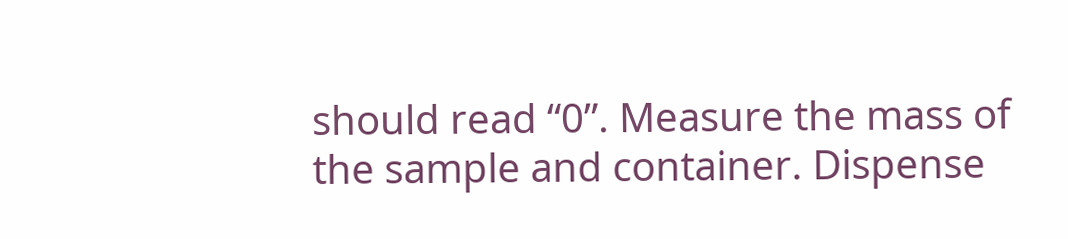should read “0”. Measure the mass of the sample and container. Dispense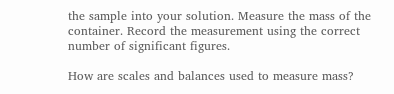the sample into your solution. Measure the mass of the container. Record the measurement using the correct number of significant figures.

How are scales and balances used to measure mass?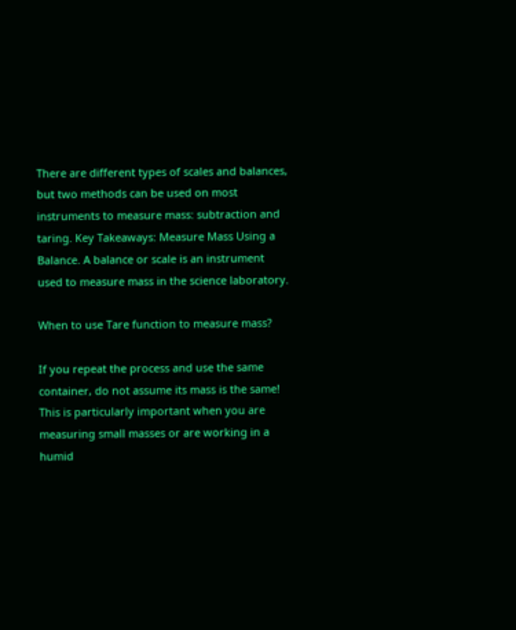There are different types of scales and balances, but two methods can be used on most instruments to measure mass: subtraction and taring. Key Takeaways: Measure Mass Using a Balance. A balance or scale is an instrument used to measure mass in the science laboratory.

When to use Tare function to measure mass?

If you repeat the process and use the same container, do not assume its mass is the same! This is particularly important when you are measuring small masses or are working in a humid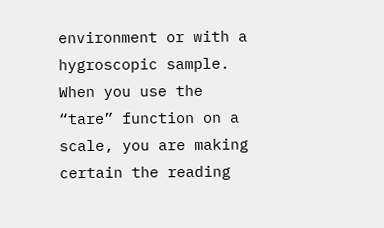environment or with a hygroscopic sample. When you use the “tare” function on a scale, you are making certain the reading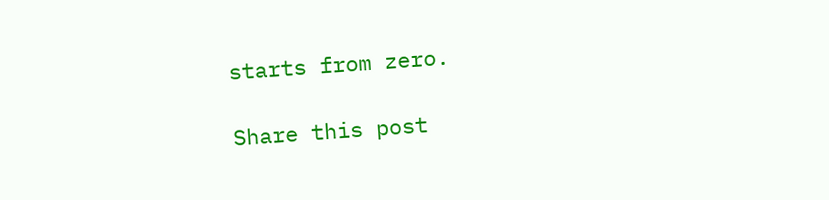starts from zero.

Share this post